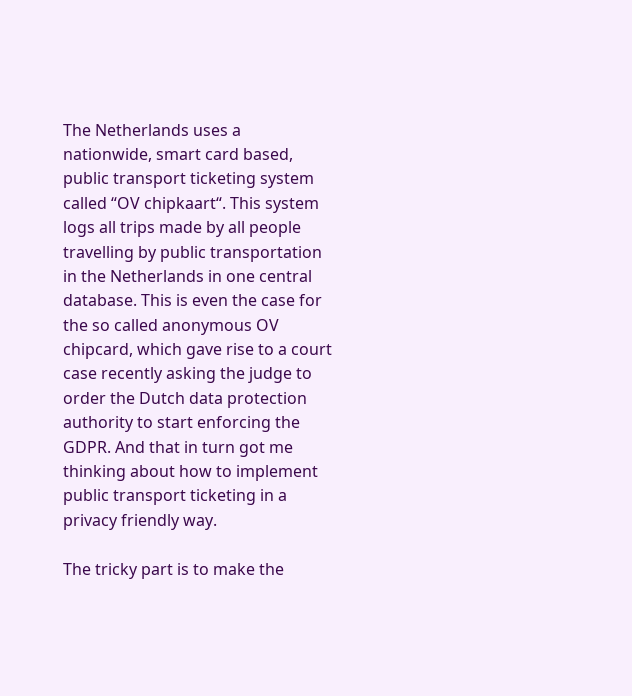The Netherlands uses a nationwide, smart card based, public transport ticketing system called “OV chipkaart“. This system logs all trips made by all people travelling by public transportation in the Netherlands in one central database. This is even the case for the so called anonymous OV chipcard, which gave rise to a court case recently asking the judge to order the Dutch data protection authority to start enforcing the GDPR. And that in turn got me thinking about how to implement public transport ticketing in a privacy friendly way.

The tricky part is to make the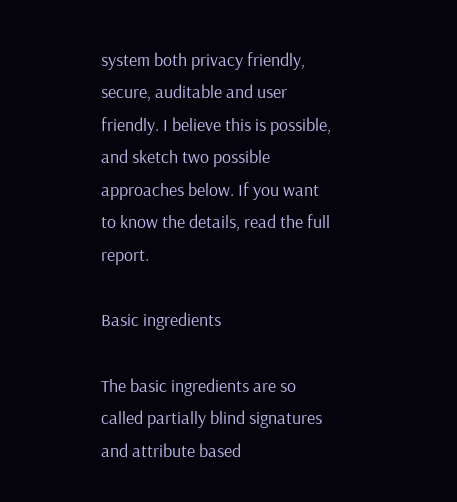system both privacy friendly, secure, auditable and user friendly. I believe this is possible, and sketch two possible approaches below. If you want to know the details, read the full report.

Basic ingredients

The basic ingredients are so called partially blind signatures and attribute based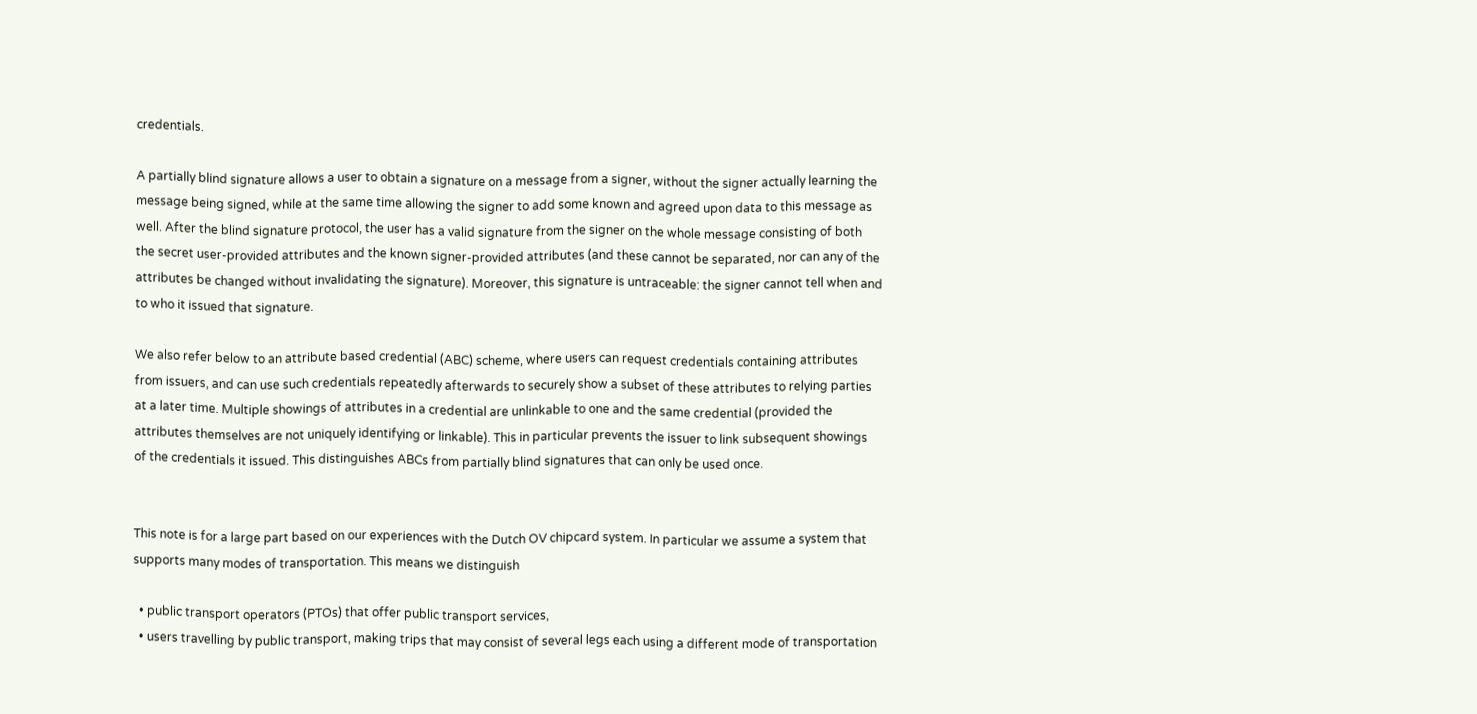credentials.

A partially blind signature allows a user to obtain a signature on a message from a signer, without the signer actually learning the message being signed, while at the same time allowing the signer to add some known and agreed upon data to this message as well. After the blind signature protocol, the user has a valid signature from the signer on the whole message consisting of both the secret user-provided attributes and the known signer-provided attributes (and these cannot be separated, nor can any of the attributes be changed without invalidating the signature). Moreover, this signature is untraceable: the signer cannot tell when and to who it issued that signature.

We also refer below to an attribute based credential (ABC) scheme, where users can request credentials containing attributes from issuers, and can use such credentials repeatedly afterwards to securely show a subset of these attributes to relying parties at a later time. Multiple showings of attributes in a credential are unlinkable to one and the same credential (provided the attributes themselves are not uniquely identifying or linkable). This in particular prevents the issuer to link subsequent showings of the credentials it issued. This distinguishes ABCs from partially blind signatures that can only be used once.


This note is for a large part based on our experiences with the Dutch OV chipcard system. In particular we assume a system that supports many modes of transportation. This means we distinguish

  • public transport operators (PTOs) that offer public transport services,
  • users travelling by public transport, making trips that may consist of several legs each using a different mode of transportation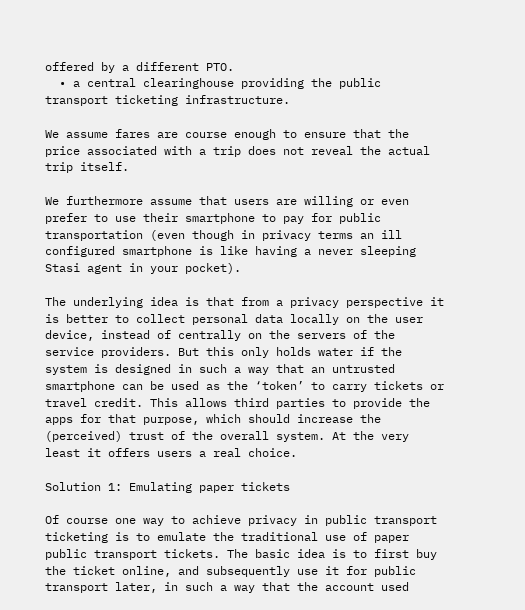offered by a different PTO.
  • a central clearinghouse providing the public transport ticketing infrastructure.

We assume fares are course enough to ensure that the price associated with a trip does not reveal the actual trip itself.

We furthermore assume that users are willing or even prefer to use their smartphone to pay for public transportation (even though in privacy terms an ill configured smartphone is like having a never sleeping Stasi agent in your pocket).

The underlying idea is that from a privacy perspective it is better to collect personal data locally on the user device, instead of centrally on the servers of the service providers. But this only holds water if the system is designed in such a way that an untrusted smartphone can be used as the ‘token’ to carry tickets or travel credit. This allows third parties to provide the apps for that purpose, which should increase the (perceived) trust of the overall system. At the very least it offers users a real choice.

Solution 1: Emulating paper tickets

Of course one way to achieve privacy in public transport ticketing is to emulate the traditional use of paper public transport tickets. The basic idea is to first buy the ticket online, and subsequently use it for public transport later, in such a way that the account used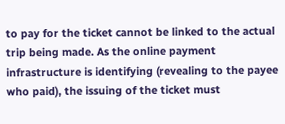to pay for the ticket cannot be linked to the actual trip being made. As the online payment infrastructure is identifying (revealing to the payee who paid), the issuing of the ticket must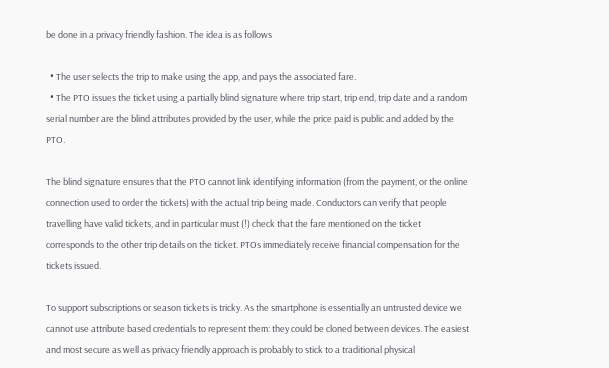be done in a privacy friendly fashion. The idea is as follows

  • The user selects the trip to make using the app, and pays the associated fare.
  • The PTO issues the ticket using a partially blind signature where trip start, trip end, trip date and a random serial number are the blind attributes provided by the user, while the price paid is public and added by the PTO.

The blind signature ensures that the PTO cannot link identifying information (from the payment, or the online connection used to order the tickets) with the actual trip being made. Conductors can verify that people travelling have valid tickets, and in particular must (!) check that the fare mentioned on the ticket corresponds to the other trip details on the ticket. PTOs immediately receive financial compensation for the tickets issued.

To support subscriptions or season tickets is tricky. As the smartphone is essentially an untrusted device we cannot use attribute based credentials to represent them: they could be cloned between devices. The easiest and most secure as well as privacy friendly approach is probably to stick to a traditional physical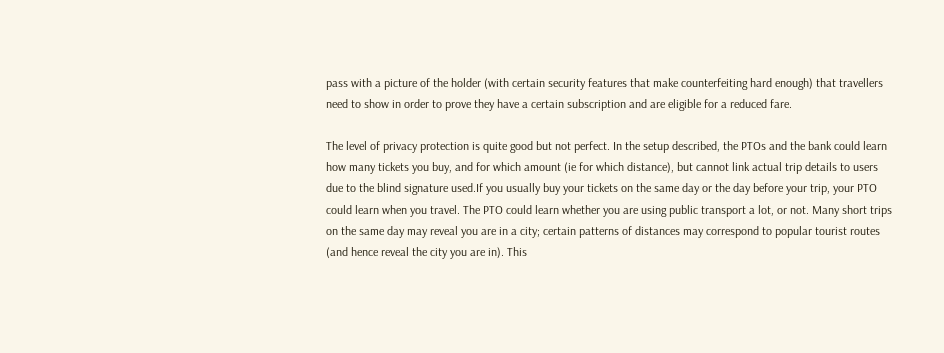pass with a picture of the holder (with certain security features that make counterfeiting hard enough) that travellers need to show in order to prove they have a certain subscription and are eligible for a reduced fare.

The level of privacy protection is quite good but not perfect. In the setup described, the PTOs and the bank could learn how many tickets you buy, and for which amount (ie for which distance), but cannot link actual trip details to users due to the blind signature used.If you usually buy your tickets on the same day or the day before your trip, your PTO could learn when you travel. The PTO could learn whether you are using public transport a lot, or not. Many short trips on the same day may reveal you are in a city; certain patterns of distances may correspond to popular tourist routes (and hence reveal the city you are in). This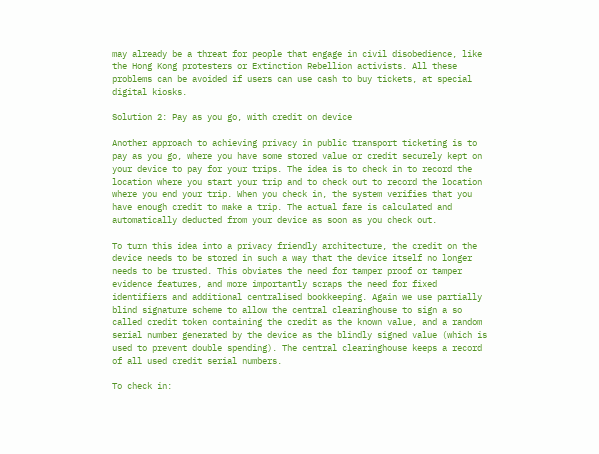may already be a threat for people that engage in civil disobedience, like the Hong Kong protesters or Extinction Rebellion activists. All these problems can be avoided if users can use cash to buy tickets, at special digital kiosks.

Solution 2: Pay as you go, with credit on device

Another approach to achieving privacy in public transport ticketing is to pay as you go, where you have some stored value or credit securely kept on your device to pay for your trips. The idea is to check in to record the location where you start your trip and to check out to record the location where you end your trip. When you check in, the system verifies that you have enough credit to make a trip. The actual fare is calculated and automatically deducted from your device as soon as you check out.

To turn this idea into a privacy friendly architecture, the credit on the device needs to be stored in such a way that the device itself no longer needs to be trusted. This obviates the need for tamper proof or tamper evidence features, and more importantly scraps the need for fixed identifiers and additional centralised bookkeeping. Again we use partially blind signature scheme to allow the central clearinghouse to sign a so called credit token containing the credit as the known value, and a random serial number generated by the device as the blindly signed value (which is used to prevent double spending). The central clearinghouse keeps a record of all used credit serial numbers.

To check in: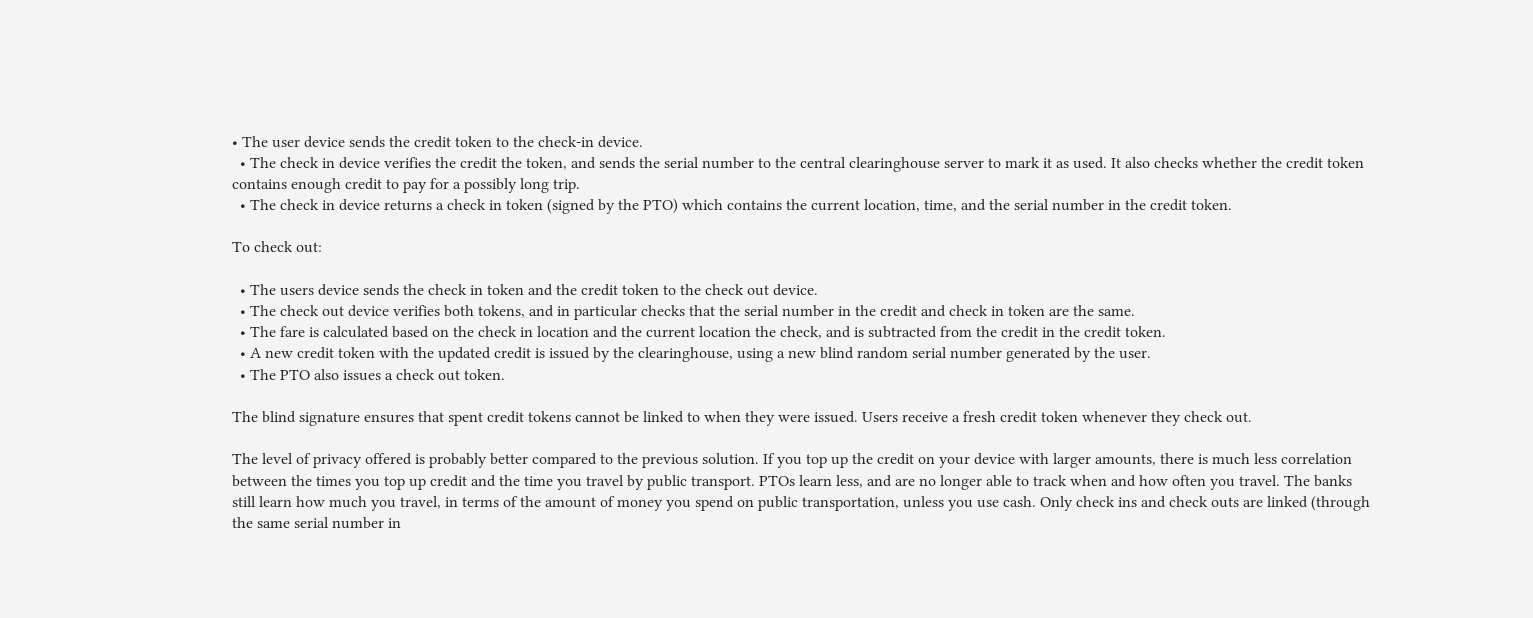• The user device sends the credit token to the check-in device.
  • The check in device verifies the credit the token, and sends the serial number to the central clearinghouse server to mark it as used. It also checks whether the credit token contains enough credit to pay for a possibly long trip.
  • The check in device returns a check in token (signed by the PTO) which contains the current location, time, and the serial number in the credit token.

To check out:

  • The users device sends the check in token and the credit token to the check out device.
  • The check out device verifies both tokens, and in particular checks that the serial number in the credit and check in token are the same.
  • The fare is calculated based on the check in location and the current location the check, and is subtracted from the credit in the credit token.
  • A new credit token with the updated credit is issued by the clearinghouse, using a new blind random serial number generated by the user.
  • The PTO also issues a check out token.

The blind signature ensures that spent credit tokens cannot be linked to when they were issued. Users receive a fresh credit token whenever they check out.

The level of privacy offered is probably better compared to the previous solution. If you top up the credit on your device with larger amounts, there is much less correlation between the times you top up credit and the time you travel by public transport. PTOs learn less, and are no longer able to track when and how often you travel. The banks still learn how much you travel, in terms of the amount of money you spend on public transportation, unless you use cash. Only check ins and check outs are linked (through the same serial number in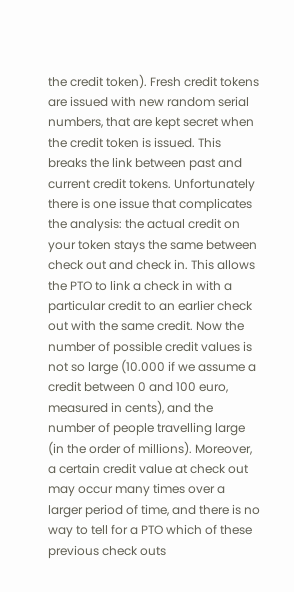the credit token). Fresh credit tokens are issued with new random serial numbers, that are kept secret when the credit token is issued. This breaks the link between past and current credit tokens. Unfortunately there is one issue that complicates the analysis: the actual credit on your token stays the same between check out and check in. This allows the PTO to link a check in with a particular credit to an earlier check out with the same credit. Now the number of possible credit values is not so large (10.000 if we assume a credit between 0 and 100 euro, measured in cents), and the number of people travelling large (in the order of millions). Moreover, a certain credit value at check out may occur many times over a larger period of time, and there is no way to tell for a PTO which of these previous check outs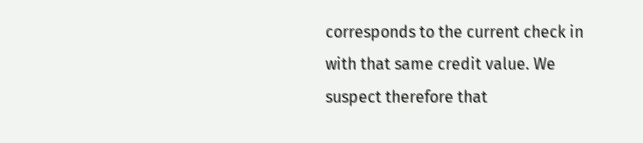corresponds to the current check in with that same credit value. We suspect therefore that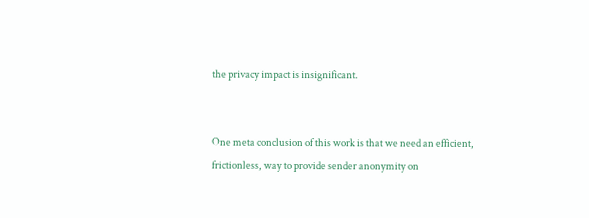the privacy impact is insignificant.


One meta conclusion of this work is that we need an efficient, frictionless, way to provide sender anonymity on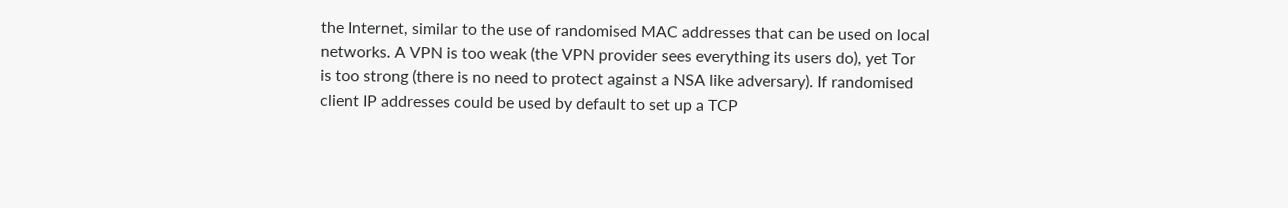the Internet, similar to the use of randomised MAC addresses that can be used on local networks. A VPN is too weak (the VPN provider sees everything its users do), yet Tor is too strong (there is no need to protect against a NSA like adversary). If randomised client IP addresses could be used by default to set up a TCP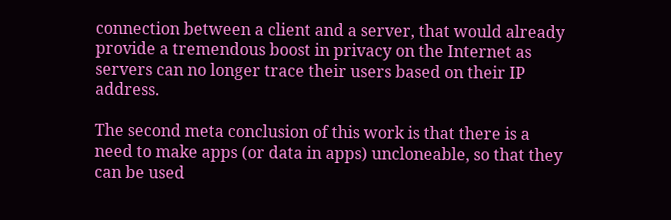connection between a client and a server, that would already provide a tremendous boost in privacy on the Internet as servers can no longer trace their users based on their IP address.

The second meta conclusion of this work is that there is a need to make apps (or data in apps) uncloneable, so that they can be used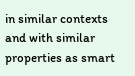in similar contexts and with similar properties as smart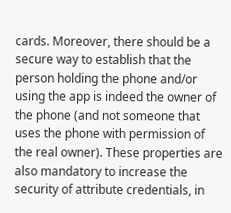cards. Moreover, there should be a secure way to establish that the person holding the phone and/or using the app is indeed the owner of the phone (and not someone that uses the phone with permission of the real owner). These properties are also mandatory to increase the security of attribute credentials, in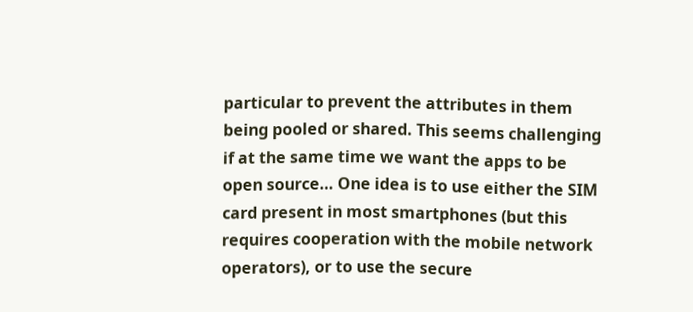particular to prevent the attributes in them being pooled or shared. This seems challenging if at the same time we want the apps to be open source… One idea is to use either the SIM card present in most smartphones (but this requires cooperation with the mobile network operators), or to use the secure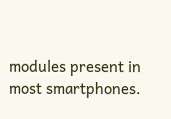modules present in most smartphones.